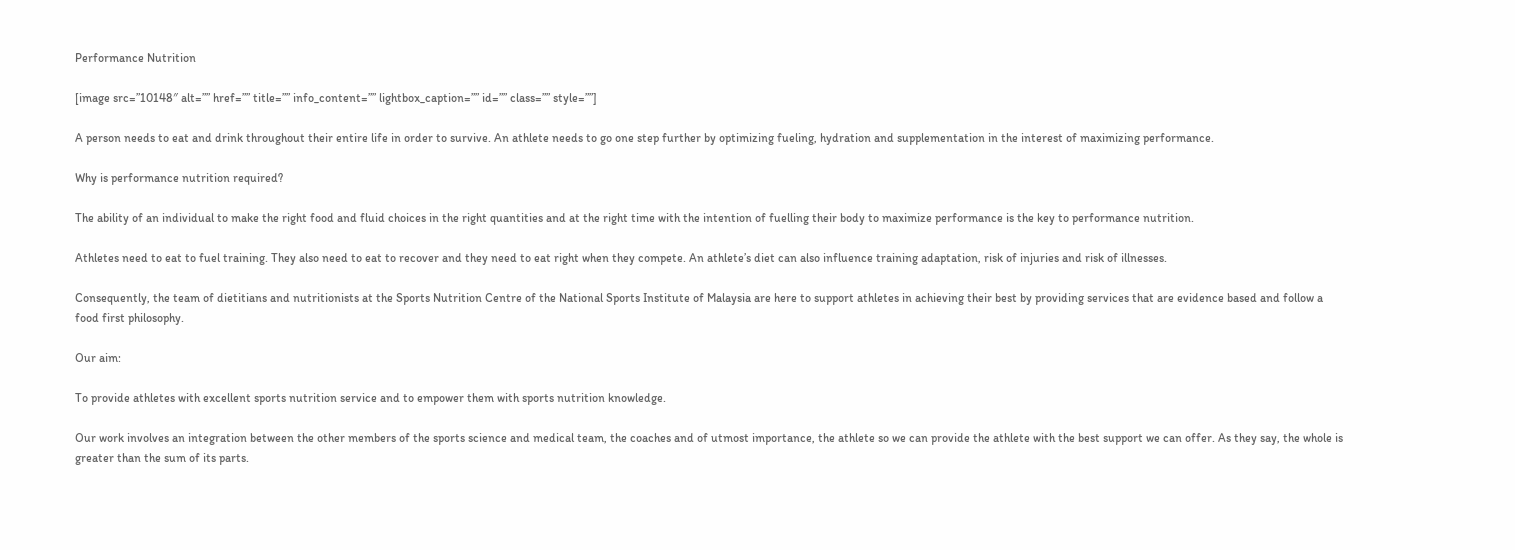Performance Nutrition

[image src=”10148″ alt=”” href=”” title=”” info_content=”” lightbox_caption=”” id=”” class=”” style=””]

A person needs to eat and drink throughout their entire life in order to survive. An athlete needs to go one step further by optimizing fueling, hydration and supplementation in the interest of maximizing performance.

Why is performance nutrition required?

The ability of an individual to make the right food and fluid choices in the right quantities and at the right time with the intention of fuelling their body to maximize performance is the key to performance nutrition.

Athletes need to eat to fuel training. They also need to eat to recover and they need to eat right when they compete. An athlete’s diet can also influence training adaptation, risk of injuries and risk of illnesses.

Consequently, the team of dietitians and nutritionists at the Sports Nutrition Centre of the National Sports Institute of Malaysia are here to support athletes in achieving their best by providing services that are evidence based and follow a food first philosophy.

Our aim:

To provide athletes with excellent sports nutrition service and to empower them with sports nutrition knowledge.

Our work involves an integration between the other members of the sports science and medical team, the coaches and of utmost importance, the athlete so we can provide the athlete with the best support we can offer. As they say, the whole is greater than the sum of its parts.